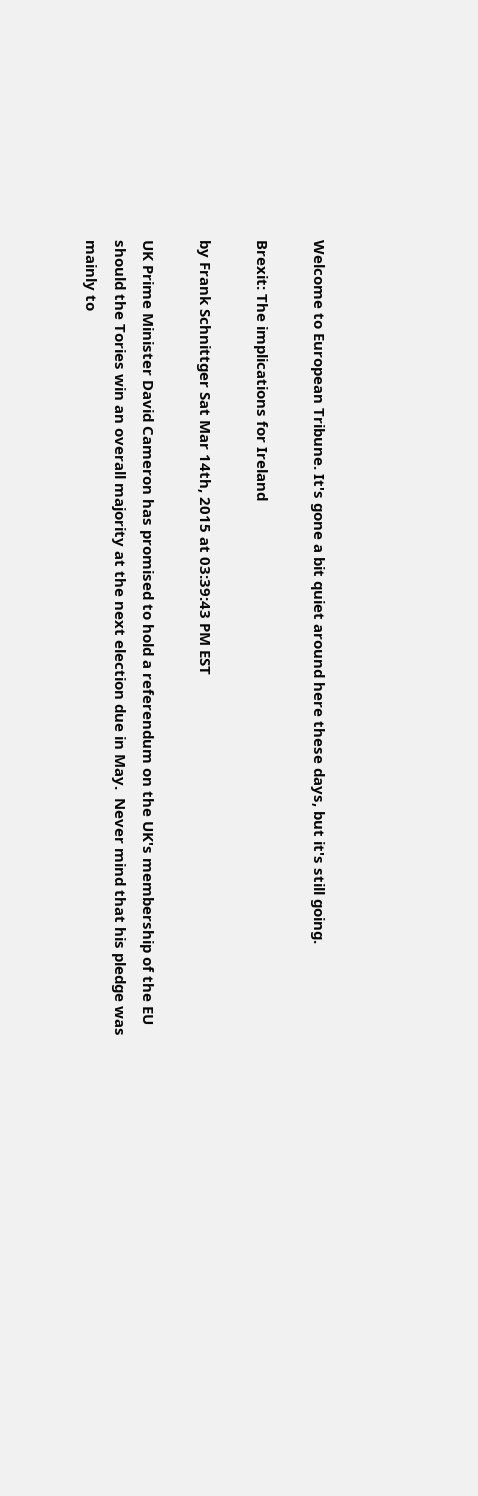Welcome to European Tribune. It's gone a bit quiet around here these days, but it's still going.

Brexit: The implications for Ireland

by Frank Schnittger Sat Mar 14th, 2015 at 03:39:43 PM EST

UK Prime Minister David Cameron has promised to hold a referendum on the UK's membership of the EU should the Tories win an overall majority at the next election due in May.  Never mind that his pledge was mainly to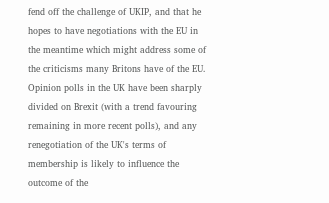fend off the challenge of UKIP, and that he hopes to have negotiations with the EU in the meantime which might address some of the criticisms many Britons have of the EU. Opinion polls in the UK have been sharply divided on Brexit (with a trend favouring remaining in more recent polls), and any renegotiation of the UK's terms of membership is likely to influence the outcome of the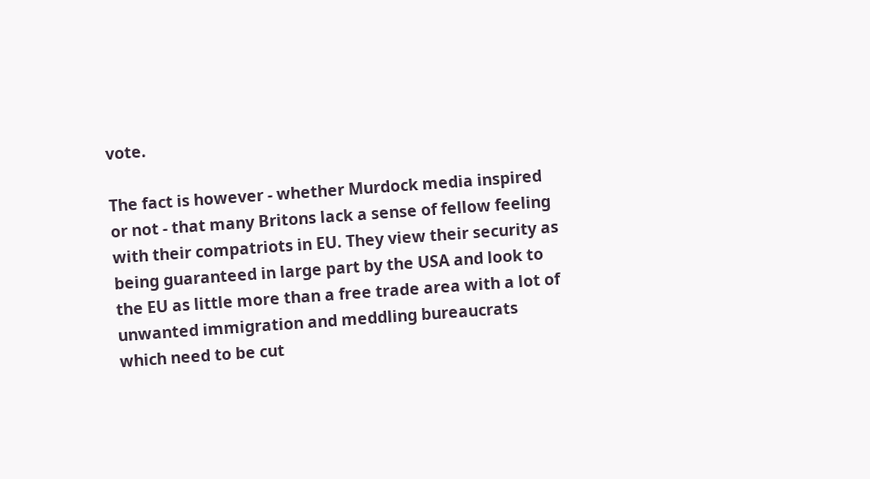vote.

The fact is however - whether Murdock media inspired or not - that many Britons lack a sense of fellow feeling with their compatriots in EU. They view their security as being guaranteed in large part by the USA and look to the EU as little more than a free trade area with a lot of unwanted immigration and meddling bureaucrats which need to be cut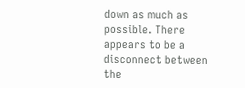down as much as possible. There appears to be a disconnect between the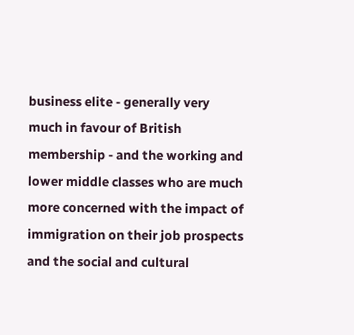business elite - generally very much in favour of British membership - and the working and lower middle classes who are much more concerned with the impact of immigration on their job prospects and the social and cultural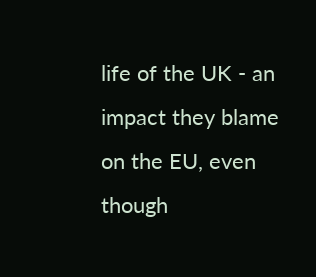life of the UK - an impact they blame on the EU, even though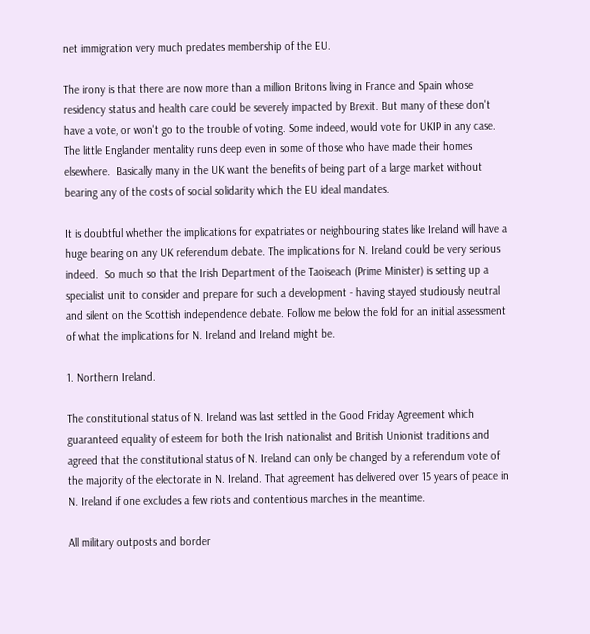net immigration very much predates membership of the EU.

The irony is that there are now more than a million Britons living in France and Spain whose residency status and health care could be severely impacted by Brexit. But many of these don't have a vote, or won't go to the trouble of voting. Some indeed, would vote for UKIP in any case.  The little Englander mentality runs deep even in some of those who have made their homes elsewhere.  Basically many in the UK want the benefits of being part of a large market without bearing any of the costs of social solidarity which the EU ideal mandates.

It is doubtful whether the implications for expatriates or neighbouring states like Ireland will have a huge bearing on any UK referendum debate. The implications for N. Ireland could be very serious indeed.  So much so that the Irish Department of the Taoiseach (Prime Minister) is setting up a specialist unit to consider and prepare for such a development - having stayed studiously neutral and silent on the Scottish independence debate. Follow me below the fold for an initial assessment of what the implications for N. Ireland and Ireland might be.

1. Northern Ireland.

The constitutional status of N. Ireland was last settled in the Good Friday Agreement which guaranteed equality of esteem for both the Irish nationalist and British Unionist traditions and agreed that the constitutional status of N. Ireland can only be changed by a referendum vote of the majority of the electorate in N. Ireland. That agreement has delivered over 15 years of peace in N. Ireland if one excludes a few riots and contentious marches in the meantime.

All military outposts and border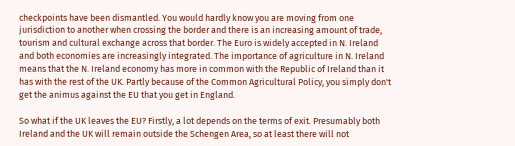checkpoints have been dismantled. You would hardly know you are moving from one jurisdiction to another when crossing the border and there is an increasing amount of trade, tourism and cultural exchange across that border. The Euro is widely accepted in N. Ireland and both economies are increasingly integrated. The importance of agriculture in N. Ireland means that the N. Ireland economy has more in common with the Republic of Ireland than it has with the rest of the UK. Partly because of the Common Agricultural Policy, you simply don't get the animus against the EU that you get in England.

So what if the UK leaves the EU? Firstly, a lot depends on the terms of exit. Presumably both Ireland and the UK will remain outside the Schengen Area, so at least there will not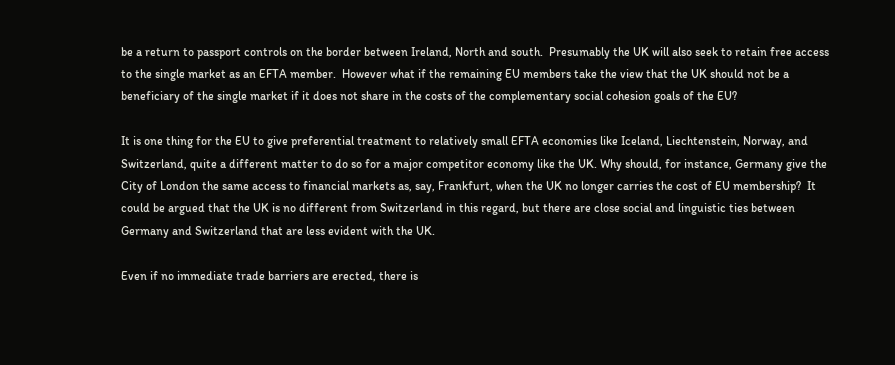be a return to passport controls on the border between Ireland, North and south.  Presumably the UK will also seek to retain free access to the single market as an EFTA member.  However what if the remaining EU members take the view that the UK should not be a beneficiary of the single market if it does not share in the costs of the complementary social cohesion goals of the EU?

It is one thing for the EU to give preferential treatment to relatively small EFTA economies like Iceland, Liechtenstein, Norway, and Switzerland, quite a different matter to do so for a major competitor economy like the UK. Why should, for instance, Germany give the City of London the same access to financial markets as, say, Frankfurt, when the UK no longer carries the cost of EU membership?  It could be argued that the UK is no different from Switzerland in this regard, but there are close social and linguistic ties between Germany and Switzerland that are less evident with the UK.

Even if no immediate trade barriers are erected, there is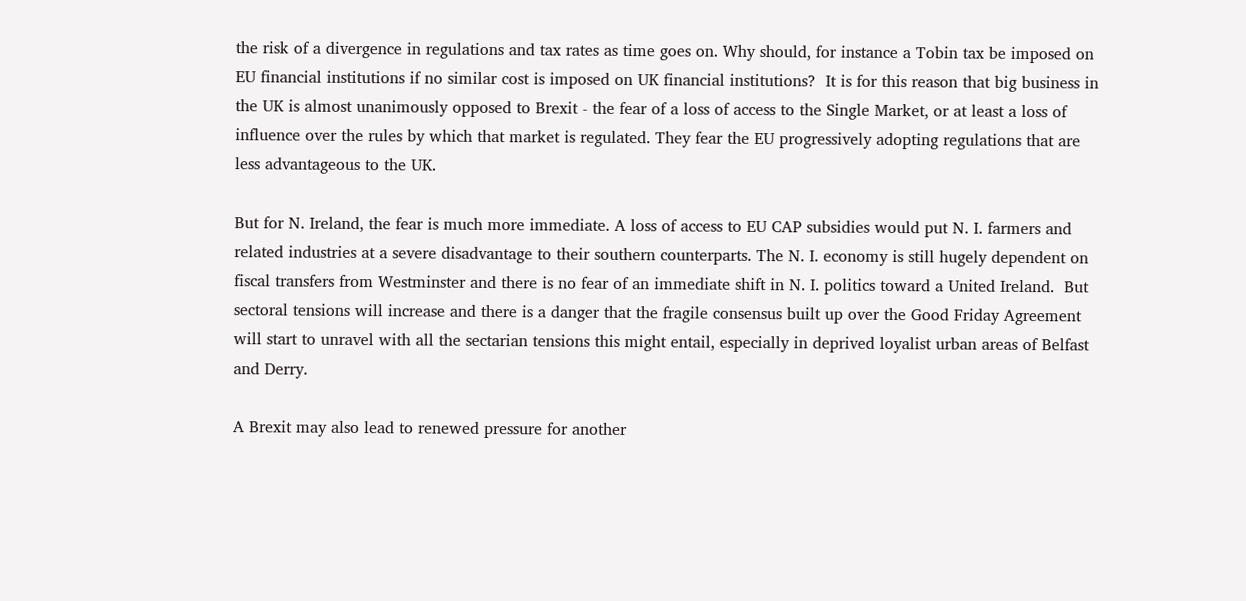the risk of a divergence in regulations and tax rates as time goes on. Why should, for instance a Tobin tax be imposed on EU financial institutions if no similar cost is imposed on UK financial institutions?  It is for this reason that big business in the UK is almost unanimously opposed to Brexit - the fear of a loss of access to the Single Market, or at least a loss of influence over the rules by which that market is regulated. They fear the EU progressively adopting regulations that are less advantageous to the UK.

But for N. Ireland, the fear is much more immediate. A loss of access to EU CAP subsidies would put N. I. farmers and related industries at a severe disadvantage to their southern counterparts. The N. I. economy is still hugely dependent on fiscal transfers from Westminster and there is no fear of an immediate shift in N. I. politics toward a United Ireland.  But sectoral tensions will increase and there is a danger that the fragile consensus built up over the Good Friday Agreement will start to unravel with all the sectarian tensions this might entail, especially in deprived loyalist urban areas of Belfast and Derry.

A Brexit may also lead to renewed pressure for another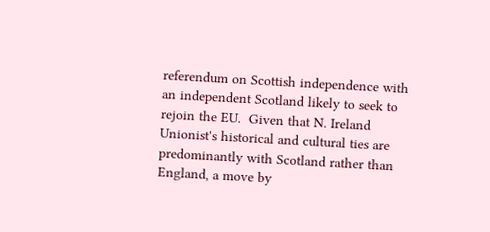referendum on Scottish independence with an independent Scotland likely to seek to rejoin the EU.  Given that N. Ireland Unionist's historical and cultural ties are predominantly with Scotland rather than England, a move by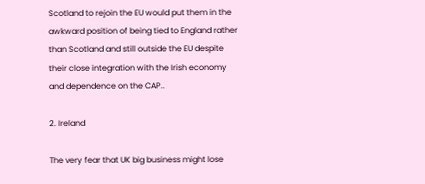Scotland to rejoin the EU would put them in the awkward position of being tied to England rather than Scotland and still outside the EU despite their close integration with the Irish economy and dependence on the CAP..

2. Ireland

The very fear that UK big business might lose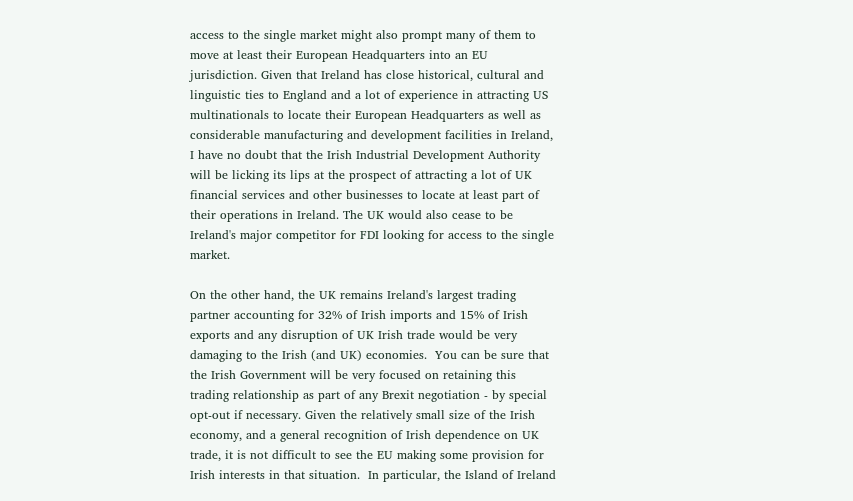access to the single market might also prompt many of them to move at least their European Headquarters into an EU jurisdiction. Given that Ireland has close historical, cultural and linguistic ties to England and a lot of experience in attracting US multinationals to locate their European Headquarters as well as considerable manufacturing and development facilities in Ireland, I have no doubt that the Irish Industrial Development Authority will be licking its lips at the prospect of attracting a lot of UK financial services and other businesses to locate at least part of their operations in Ireland. The UK would also cease to be Ireland's major competitor for FDI looking for access to the single market.

On the other hand, the UK remains Ireland's largest trading partner accounting for 32% of Irish imports and 15% of Irish exports and any disruption of UK Irish trade would be very damaging to the Irish (and UK) economies.  You can be sure that the Irish Government will be very focused on retaining this trading relationship as part of any Brexit negotiation - by special opt-out if necessary. Given the relatively small size of the Irish economy, and a general recognition of Irish dependence on UK trade, it is not difficult to see the EU making some provision for Irish interests in that situation.  In particular, the Island of Ireland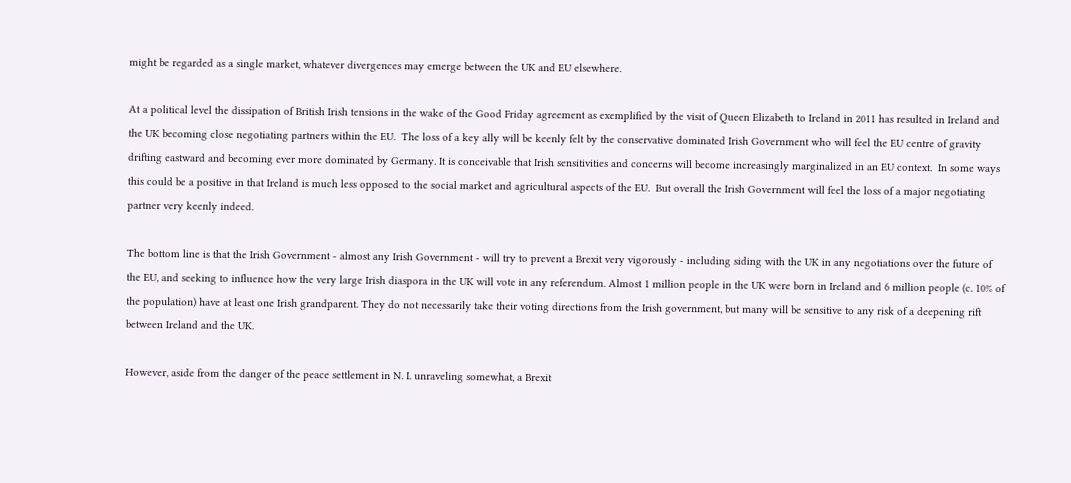might be regarded as a single market, whatever divergences may emerge between the UK and EU elsewhere.

At a political level the dissipation of British Irish tensions in the wake of the Good Friday agreement as exemplified by the visit of Queen Elizabeth to Ireland in 2011 has resulted in Ireland and the UK becoming close negotiating partners within the EU.  The loss of a key ally will be keenly felt by the conservative dominated Irish Government who will feel the EU centre of gravity drifting eastward and becoming ever more dominated by Germany. It is conceivable that Irish sensitivities and concerns will become increasingly marginalized in an EU context.  In some ways this could be a positive in that Ireland is much less opposed to the social market and agricultural aspects of the EU.  But overall the Irish Government will feel the loss of a major negotiating partner very keenly indeed.

The bottom line is that the Irish Government - almost any Irish Government - will try to prevent a Brexit very vigorously - including siding with the UK in any negotiations over the future of the EU, and seeking to influence how the very large Irish diaspora in the UK will vote in any referendum. Almost 1 million people in the UK were born in Ireland and 6 million people (c. 10% of the population) have at least one Irish grandparent. They do not necessarily take their voting directions from the Irish government, but many will be sensitive to any risk of a deepening rift between Ireland and the UK.

However, aside from the danger of the peace settlement in N. I. unraveling somewhat, a Brexit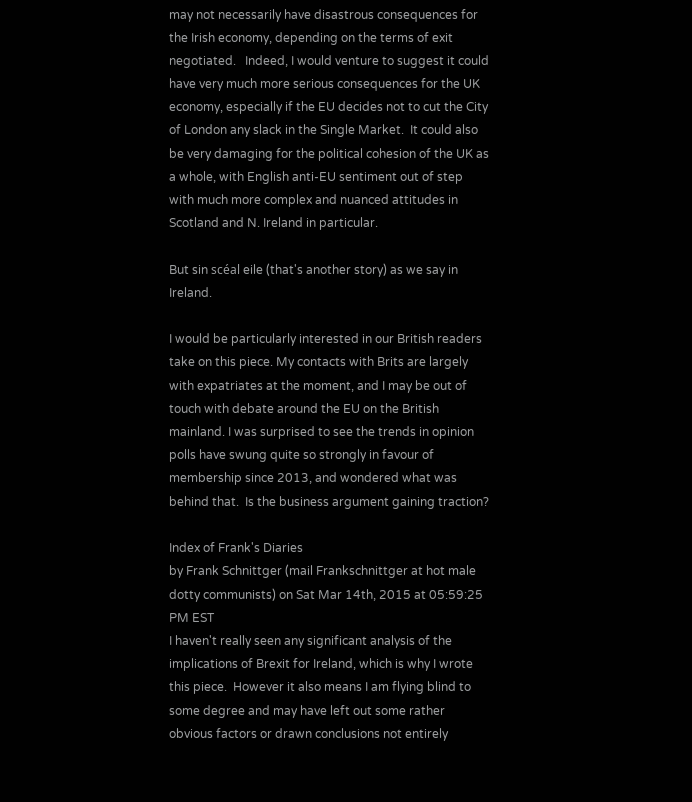may not necessarily have disastrous consequences for the Irish economy, depending on the terms of exit negotiated.   Indeed, I would venture to suggest it could have very much more serious consequences for the UK economy, especially if the EU decides not to cut the City of London any slack in the Single Market.  It could also be very damaging for the political cohesion of the UK as a whole, with English anti-EU sentiment out of step with much more complex and nuanced attitudes in Scotland and N. Ireland in particular.

But sin scéal eile (that's another story) as we say in Ireland.

I would be particularly interested in our British readers take on this piece. My contacts with Brits are largely with expatriates at the moment, and I may be out of touch with debate around the EU on the British mainland. I was surprised to see the trends in opinion polls have swung quite so strongly in favour of membership since 2013, and wondered what was behind that.  Is the business argument gaining traction?

Index of Frank's Diaries
by Frank Schnittger (mail Frankschnittger at hot male dotty communists) on Sat Mar 14th, 2015 at 05:59:25 PM EST
I haven't really seen any significant analysis of the implications of Brexit for Ireland, which is why I wrote this piece.  However it also means I am flying blind to some degree and may have left out some rather obvious factors or drawn conclusions not entirely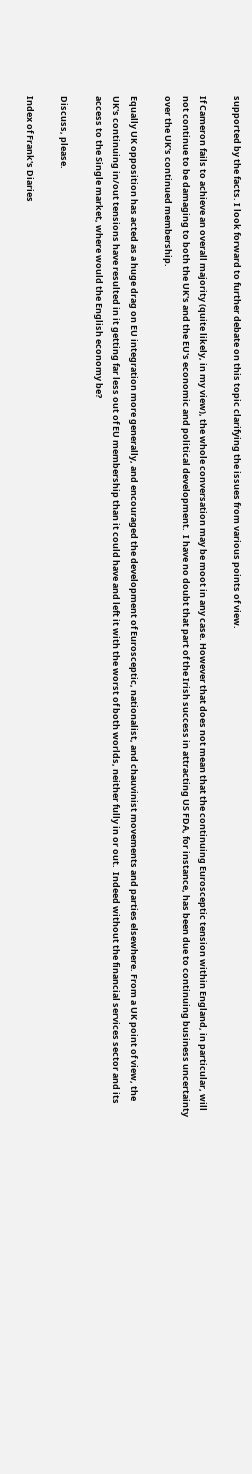supported by the facts. I look forward to further debate on this topic clarifying the issues from various points of view.

If Cameron fails to achieve an overall majority (quite likely, in my view), the whole conversation may be moot in any case. However that does not mean that the continuing Eurosceptic tension within England, in particular, will not continue to be damaging to both the UK's and the EU's economic and political development.  I have no doubt that part of the Irish success in attracting US FDA, for instance, has been due to continuing business uncertainty over the UK's continued membership.

Equally UK opposition has acted as a huge drag on EU integration more generally, and encouraged the development of Eurosceptic, nationalist, and chauvinist movements and parties elsewhere. From a UK point of view, the UK's continuing in/out tensions have resulted in it getting far less out of EU membership than it could have and left it with the worst of both worlds, neither fully in or out.  Indeed without the financial services sector and its access to the Single market, where would the English economy be?

Discuss, please.

Index of Frank's Diaries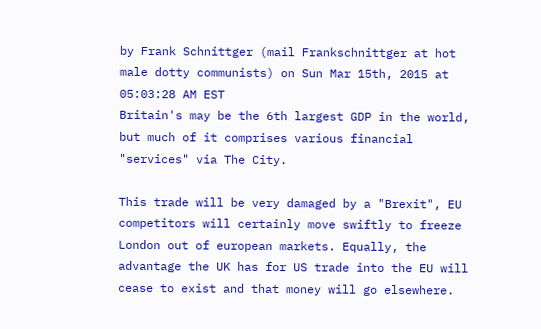by Frank Schnittger (mail Frankschnittger at hot male dotty communists) on Sun Mar 15th, 2015 at 05:03:28 AM EST
Britain's may be the 6th largest GDP in the world, but much of it comprises various financial "services" via The City.

This trade will be very damaged by a "Brexit", EU competitors will certainly move swiftly to freeze London out of european markets. Equally, the advantage the UK has for US trade into the EU will cease to exist and that money will go elsewhere.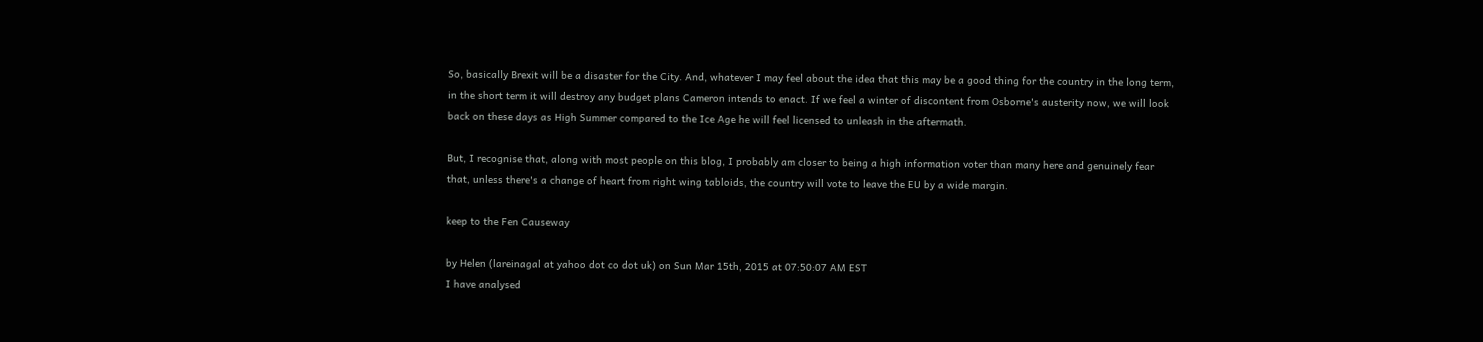So, basically Brexit will be a disaster for the City. And, whatever I may feel about the idea that this may be a good thing for the country in the long term, in the short term it will destroy any budget plans Cameron intends to enact. If we feel a winter of discontent from Osborne's austerity now, we will look back on these days as High Summer compared to the Ice Age he will feel licensed to unleash in the aftermath.

But, I recognise that, along with most people on this blog, I probably am closer to being a high information voter than many here and genuinely fear that, unless there's a change of heart from right wing tabloids, the country will vote to leave the EU by a wide margin.

keep to the Fen Causeway

by Helen (lareinagal at yahoo dot co dot uk) on Sun Mar 15th, 2015 at 07:50:07 AM EST
I have analysed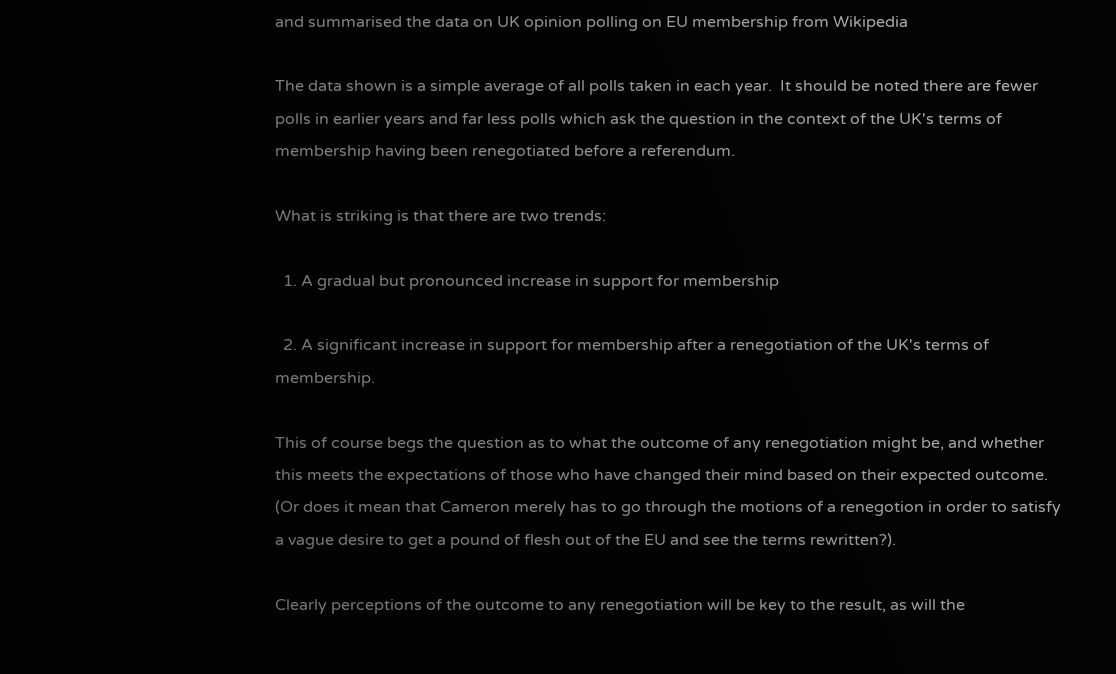and summarised the data on UK opinion polling on EU membership from Wikipedia

The data shown is a simple average of all polls taken in each year.  It should be noted there are fewer polls in earlier years and far less polls which ask the question in the context of the UK's terms of membership having been renegotiated before a referendum.

What is striking is that there are two trends:

  1. A gradual but pronounced increase in support for membership

  2. A significant increase in support for membership after a renegotiation of the UK's terms of membership.

This of course begs the question as to what the outcome of any renegotiation might be, and whether this meets the expectations of those who have changed their mind based on their expected outcome. (Or does it mean that Cameron merely has to go through the motions of a renegotion in order to satisfy a vague desire to get a pound of flesh out of the EU and see the terms rewritten?).

Clearly perceptions of the outcome to any renegotiation will be key to the result, as will the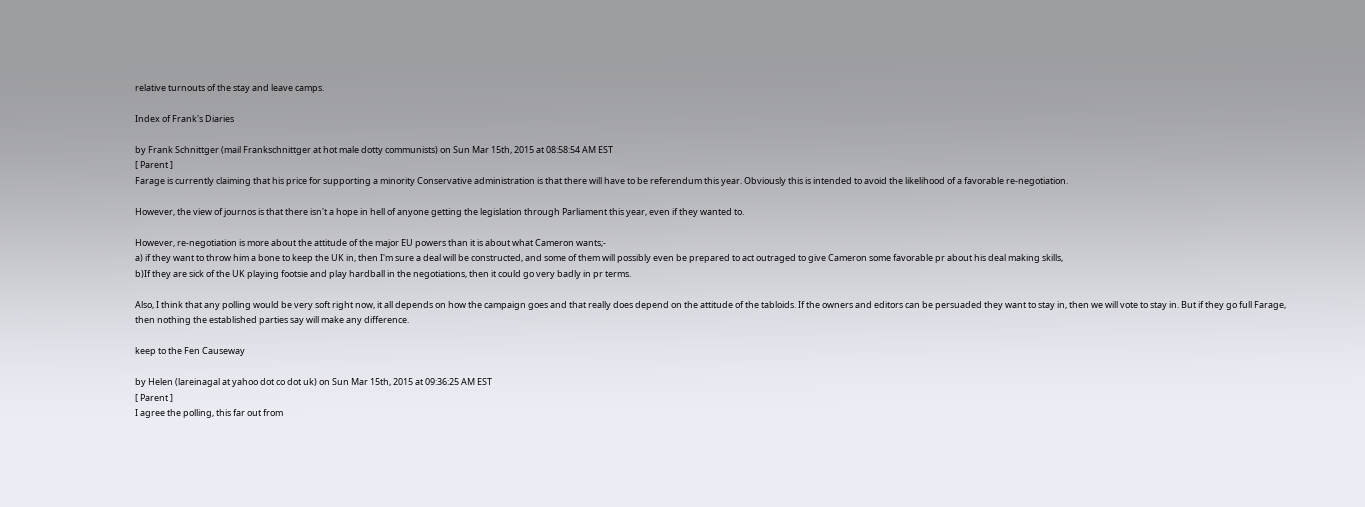relative turnouts of the stay and leave camps.

Index of Frank's Diaries

by Frank Schnittger (mail Frankschnittger at hot male dotty communists) on Sun Mar 15th, 2015 at 08:58:54 AM EST
[ Parent ]
Farage is currently claiming that his price for supporting a minority Conservative administration is that there will have to be referendum this year. Obviously this is intended to avoid the likelihood of a favorable re-negotiation.

However, the view of journos is that there isn't a hope in hell of anyone getting the legislation through Parliament this year, even if they wanted to.

However, re-negotiation is more about the attitude of the major EU powers than it is about what Cameron wants;-
a) if they want to throw him a bone to keep the UK in, then I'm sure a deal will be constructed, and some of them will possibly even be prepared to act outraged to give Cameron some favorable pr about his deal making skills,
b)If they are sick of the UK playing footsie and play hardball in the negotiations, then it could go very badly in pr terms.

Also, I think that any polling would be very soft right now, it all depends on how the campaign goes and that really does depend on the attitude of the tabloids. If the owners and editors can be persuaded they want to stay in, then we will vote to stay in. But if they go full Farage, then nothing the established parties say will make any difference.

keep to the Fen Causeway

by Helen (lareinagal at yahoo dot co dot uk) on Sun Mar 15th, 2015 at 09:36:25 AM EST
[ Parent ]
I agree the polling, this far out from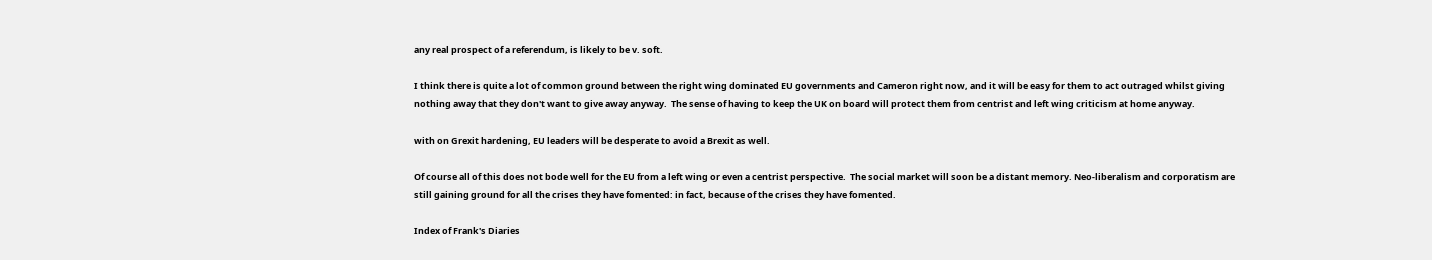any real prospect of a referendum, is likely to be v. soft.

I think there is quite a lot of common ground between the right wing dominated EU governments and Cameron right now, and it will be easy for them to act outraged whilst giving nothing away that they don't want to give away anyway.  The sense of having to keep the UK on board will protect them from centrist and left wing criticism at home anyway.

with on Grexit hardening, EU leaders will be desperate to avoid a Brexit as well.

Of course all of this does not bode well for the EU from a left wing or even a centrist perspective.  The social market will soon be a distant memory. Neo-liberalism and corporatism are still gaining ground for all the crises they have fomented: in fact, because of the crises they have fomented.

Index of Frank's Diaries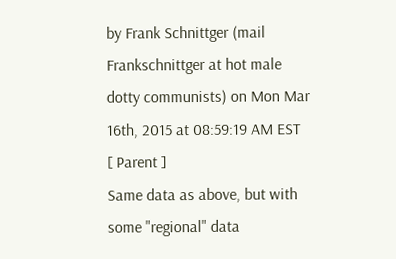by Frank Schnittger (mail Frankschnittger at hot male dotty communists) on Mon Mar 16th, 2015 at 08:59:19 AM EST
[ Parent ]
Same data as above, but with some "regional" data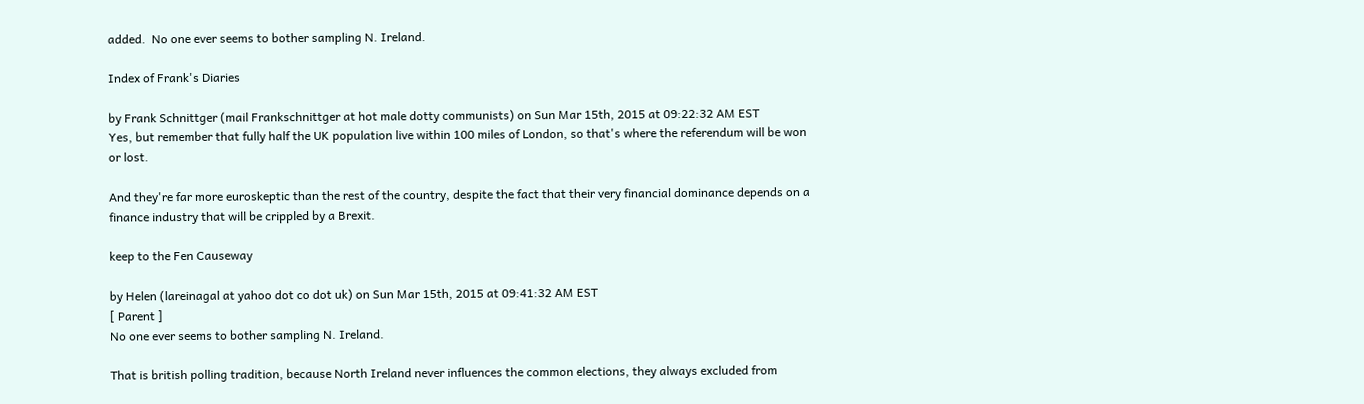added.  No one ever seems to bother sampling N. Ireland.

Index of Frank's Diaries

by Frank Schnittger (mail Frankschnittger at hot male dotty communists) on Sun Mar 15th, 2015 at 09:22:32 AM EST
Yes, but remember that fully half the UK population live within 100 miles of London, so that's where the referendum will be won or lost.

And they're far more euroskeptic than the rest of the country, despite the fact that their very financial dominance depends on a finance industry that will be crippled by a Brexit.

keep to the Fen Causeway

by Helen (lareinagal at yahoo dot co dot uk) on Sun Mar 15th, 2015 at 09:41:32 AM EST
[ Parent ]
No one ever seems to bother sampling N. Ireland.

That is british polling tradition, because North Ireland never influences the common elections, they always excluded from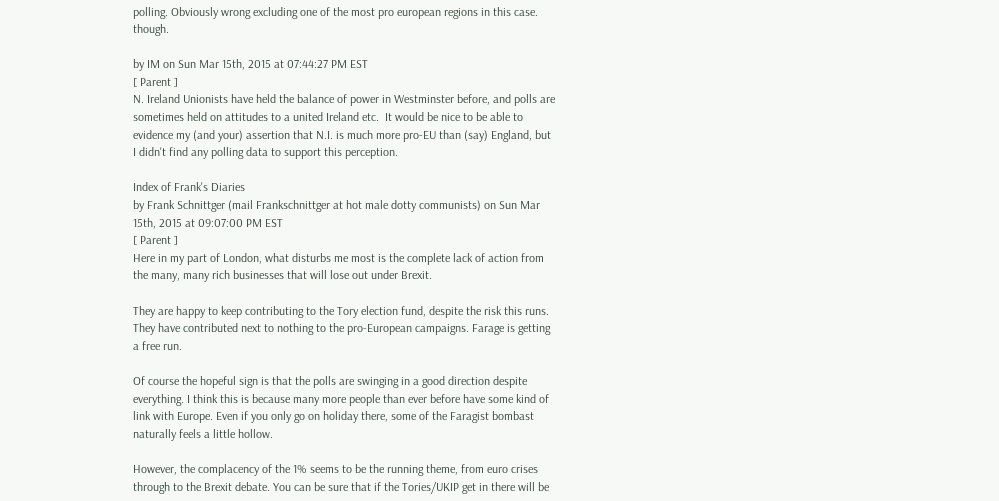polling. Obviously wrong excluding one of the most pro european regions in this case. though.

by IM on Sun Mar 15th, 2015 at 07:44:27 PM EST
[ Parent ]
N. Ireland Unionists have held the balance of power in Westminster before, and polls are sometimes held on attitudes to a united Ireland etc.  It would be nice to be able to evidence my (and your) assertion that N.I. is much more pro-EU than (say) England, but I didn't find any polling data to support this perception.

Index of Frank's Diaries
by Frank Schnittger (mail Frankschnittger at hot male dotty communists) on Sun Mar 15th, 2015 at 09:07:00 PM EST
[ Parent ]
Here in my part of London, what disturbs me most is the complete lack of action from the many, many rich businesses that will lose out under Brexit.

They are happy to keep contributing to the Tory election fund, despite the risk this runs. They have contributed next to nothing to the pro-European campaigns. Farage is getting a free run.

Of course the hopeful sign is that the polls are swinging in a good direction despite everything. I think this is because many more people than ever before have some kind of link with Europe. Even if you only go on holiday there, some of the Faragist bombast naturally feels a little hollow.

However, the complacency of the 1% seems to be the running theme, from euro crises through to the Brexit debate. You can be sure that if the Tories/UKIP get in there will be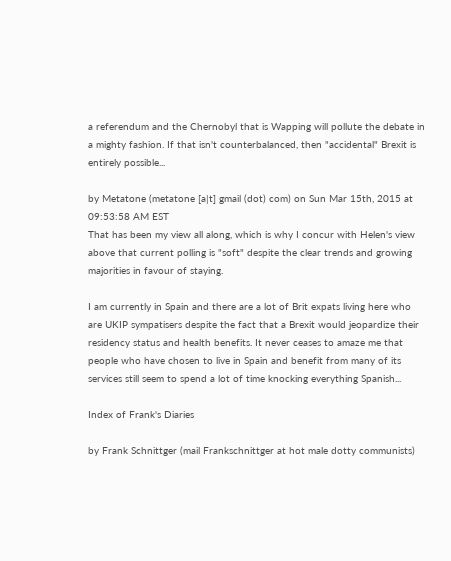a referendum and the Chernobyl that is Wapping will pollute the debate in a mighty fashion. If that isn't counterbalanced, then "accidental" Brexit is entirely possible...

by Metatone (metatone [a|t] gmail (dot) com) on Sun Mar 15th, 2015 at 09:53:58 AM EST
That has been my view all along, which is why I concur with Helen's view above that current polling is "soft" despite the clear trends and growing majorities in favour of staying.

I am currently in Spain and there are a lot of Brit expats living here who are UKIP sympatisers despite the fact that a Brexit would jeopardize their residency status and health benefits. It never ceases to amaze me that people who have chosen to live in Spain and benefit from many of its services still seem to spend a lot of time knocking everything Spanish...

Index of Frank's Diaries

by Frank Schnittger (mail Frankschnittger at hot male dotty communists)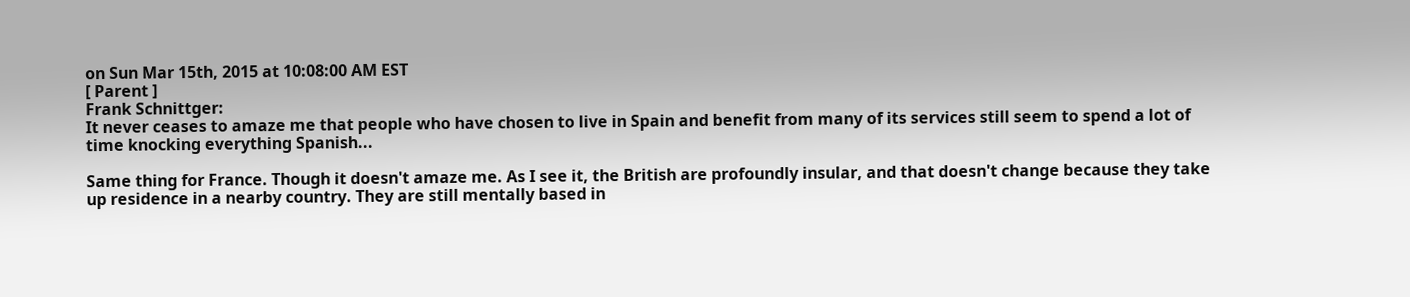on Sun Mar 15th, 2015 at 10:08:00 AM EST
[ Parent ]
Frank Schnittger:
It never ceases to amaze me that people who have chosen to live in Spain and benefit from many of its services still seem to spend a lot of time knocking everything Spanish...

Same thing for France. Though it doesn't amaze me. As I see it, the British are profoundly insular, and that doesn't change because they take up residence in a nearby country. They are still mentally based in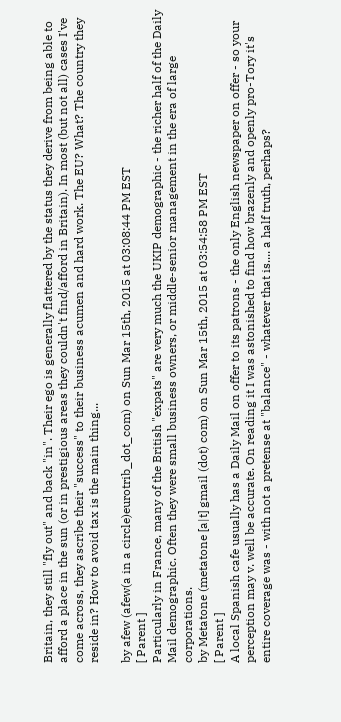Britain, they still "fly out" and back "in". Their ego is generally flattered by the status they derive from being able to afford a place in the sun (or in prestigious areas they couldn't find/afford in Britain). In most (but not all) cases I've come across, they ascribe their "success" to their business acumen and hard work. The EU? What? The country they reside in? How to avoid tax is the main thing...

by afew (afew(a in a circle)eurotrib_dot_com) on Sun Mar 15th, 2015 at 03:08:44 PM EST
[ Parent ]
Particularly in France, many of the British "expats" are very much the UKIP demographic - the richer half of the Daily Mail demographic. Often they were small business owners, or middle-senior management in the era of large corporations.
by Metatone (metatone [a|t] gmail (dot) com) on Sun Mar 15th, 2015 at 03:54:58 PM EST
[ Parent ]
A local Spanish cafe usually has a Daily Mail on offer to its patrons - the only English newspaper on offer - so your perception may v. well be accurate. On reading it I was astonished to find how brazenly and openly pro-Tory it's entire coverage was - with not a pretense at "balance" - whatever that is.... a half truth, perhaps?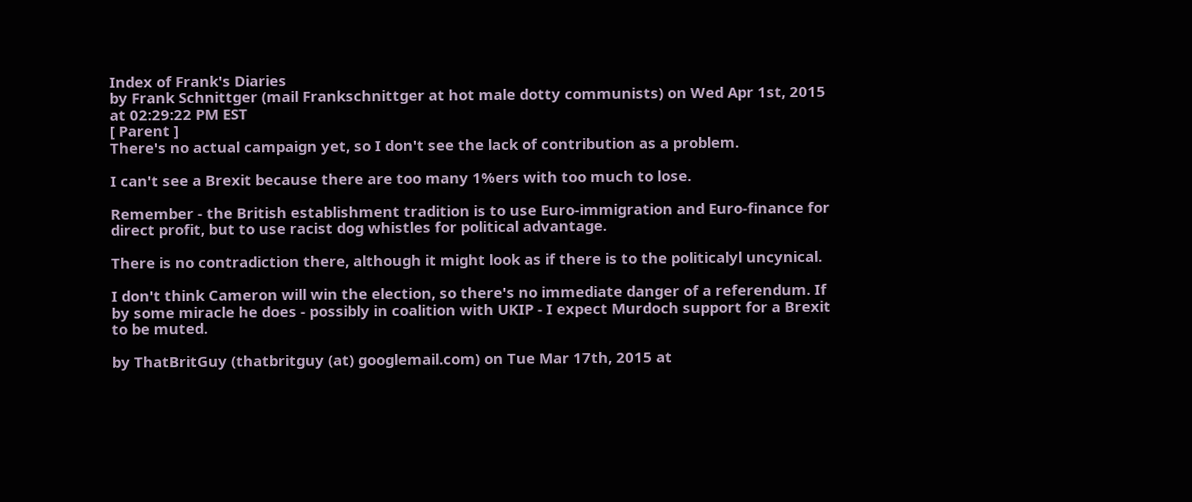Index of Frank's Diaries
by Frank Schnittger (mail Frankschnittger at hot male dotty communists) on Wed Apr 1st, 2015 at 02:29:22 PM EST
[ Parent ]
There's no actual campaign yet, so I don't see the lack of contribution as a problem.

I can't see a Brexit because there are too many 1%ers with too much to lose.

Remember - the British establishment tradition is to use Euro-immigration and Euro-finance for direct profit, but to use racist dog whistles for political advantage.

There is no contradiction there, although it might look as if there is to the politicalyl uncynical.

I don't think Cameron will win the election, so there's no immediate danger of a referendum. If by some miracle he does - possibly in coalition with UKIP - I expect Murdoch support for a Brexit to be muted.

by ThatBritGuy (thatbritguy (at) googlemail.com) on Tue Mar 17th, 2015 at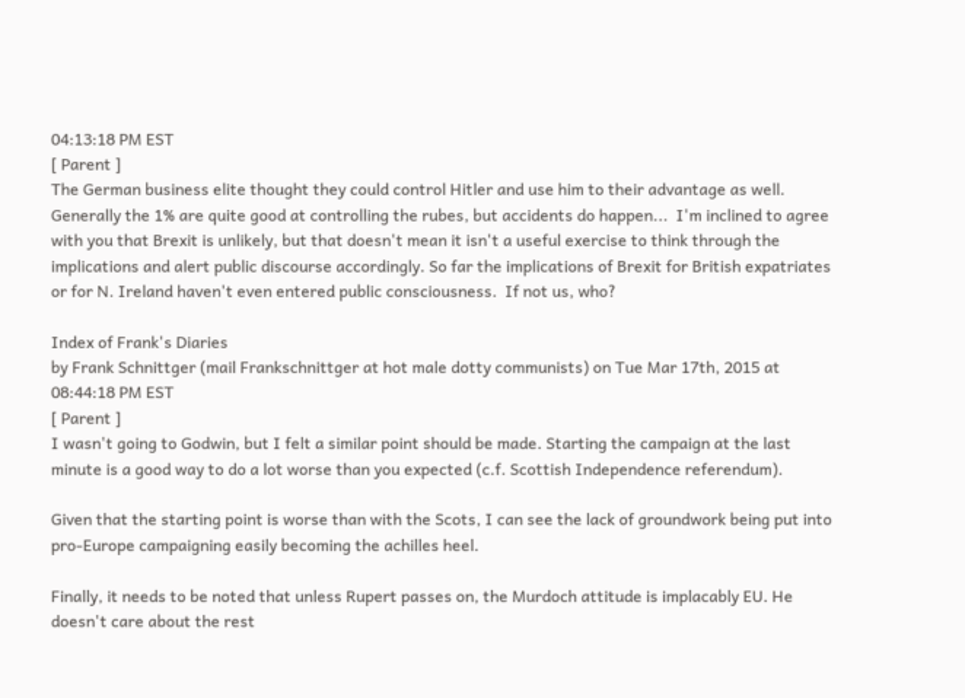04:13:18 PM EST
[ Parent ]
The German business elite thought they could control Hitler and use him to their advantage as well.  Generally the 1% are quite good at controlling the rubes, but accidents do happen...  I'm inclined to agree with you that Brexit is unlikely, but that doesn't mean it isn't a useful exercise to think through the implications and alert public discourse accordingly. So far the implications of Brexit for British expatriates or for N. Ireland haven't even entered public consciousness.  If not us, who?

Index of Frank's Diaries
by Frank Schnittger (mail Frankschnittger at hot male dotty communists) on Tue Mar 17th, 2015 at 08:44:18 PM EST
[ Parent ]
I wasn't going to Godwin, but I felt a similar point should be made. Starting the campaign at the last minute is a good way to do a lot worse than you expected (c.f. Scottish Independence referendum).

Given that the starting point is worse than with the Scots, I can see the lack of groundwork being put into pro-Europe campaigning easily becoming the achilles heel.

Finally, it needs to be noted that unless Rupert passes on, the Murdoch attitude is implacably EU. He doesn't care about the rest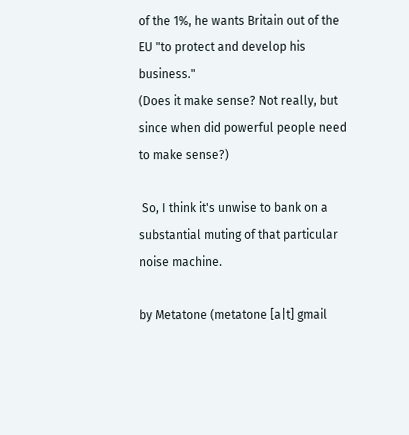of the 1%, he wants Britain out of the EU "to protect and develop his business."
(Does it make sense? Not really, but since when did powerful people need to make sense?)

 So, I think it's unwise to bank on a substantial muting of that particular noise machine.

by Metatone (metatone [a|t] gmail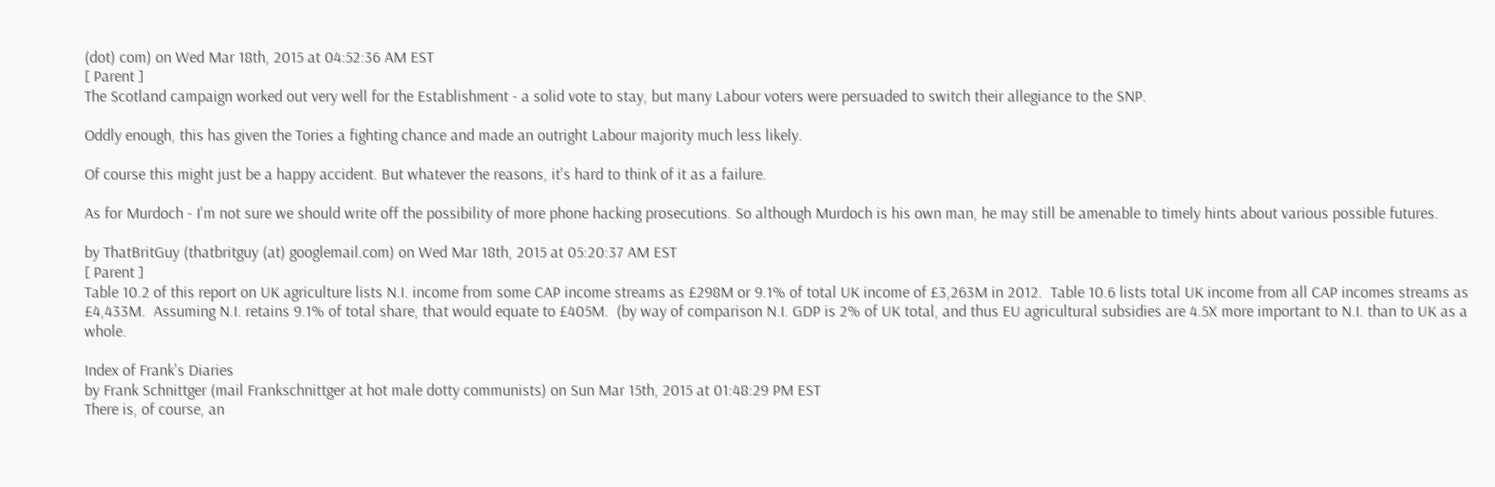(dot) com) on Wed Mar 18th, 2015 at 04:52:36 AM EST
[ Parent ]
The Scotland campaign worked out very well for the Establishment - a solid vote to stay, but many Labour voters were persuaded to switch their allegiance to the SNP.

Oddly enough, this has given the Tories a fighting chance and made an outright Labour majority much less likely.

Of course this might just be a happy accident. But whatever the reasons, it's hard to think of it as a failure.

As for Murdoch - I'm not sure we should write off the possibility of more phone hacking prosecutions. So although Murdoch is his own man, he may still be amenable to timely hints about various possible futures.

by ThatBritGuy (thatbritguy (at) googlemail.com) on Wed Mar 18th, 2015 at 05:20:37 AM EST
[ Parent ]
Table 10.2 of this report on UK agriculture lists N.I. income from some CAP income streams as £298M or 9.1% of total UK income of £3,263M in 2012.  Table 10.6 lists total UK income from all CAP incomes streams as £4,433M.  Assuming N.I. retains 9.1% of total share, that would equate to £405M.  (by way of comparison N.I. GDP is 2% of UK total, and thus EU agricultural subsidies are 4.5X more important to N.I. than to UK as a whole.

Index of Frank's Diaries
by Frank Schnittger (mail Frankschnittger at hot male dotty communists) on Sun Mar 15th, 2015 at 01:48:29 PM EST
There is, of course, an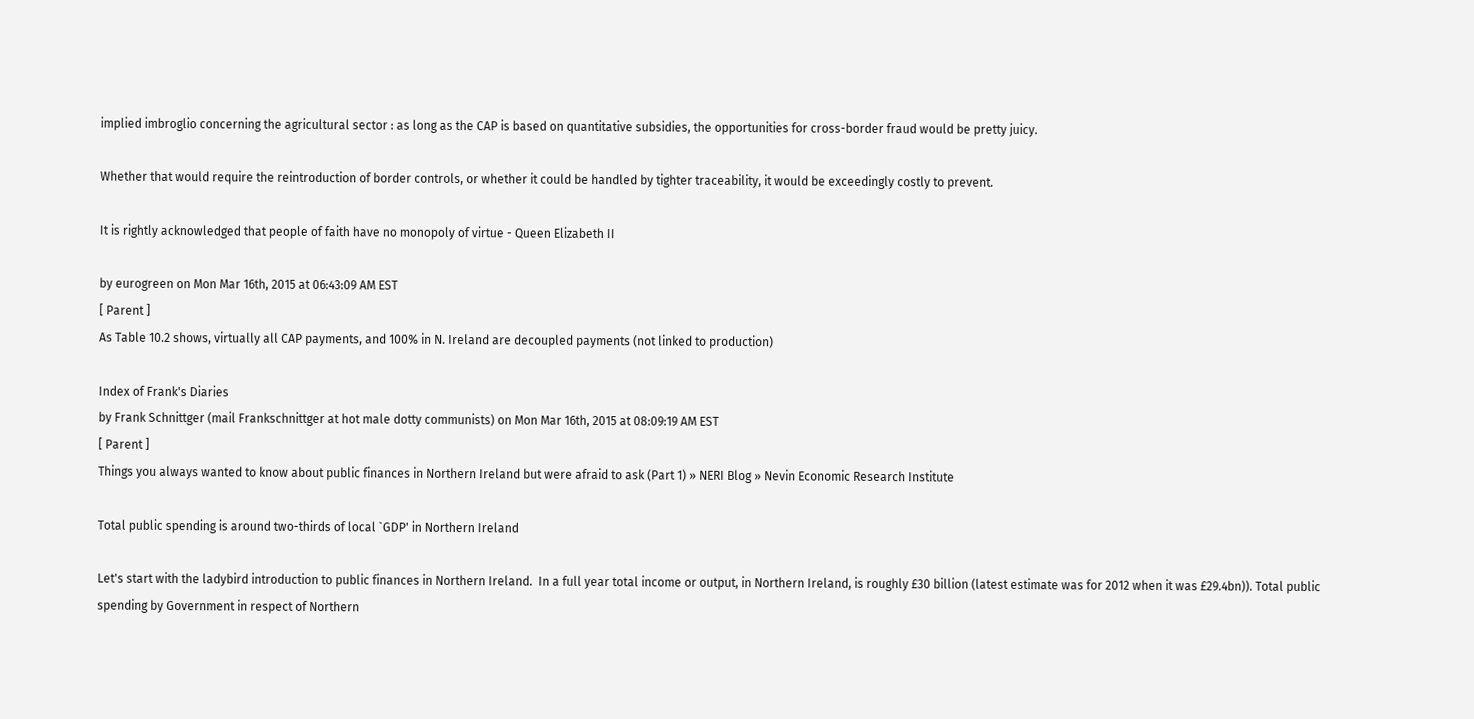implied imbroglio concerning the agricultural sector : as long as the CAP is based on quantitative subsidies, the opportunities for cross-border fraud would be pretty juicy.

Whether that would require the reintroduction of border controls, or whether it could be handled by tighter traceability, it would be exceedingly costly to prevent.

It is rightly acknowledged that people of faith have no monopoly of virtue - Queen Elizabeth II

by eurogreen on Mon Mar 16th, 2015 at 06:43:09 AM EST
[ Parent ]
As Table 10.2 shows, virtually all CAP payments, and 100% in N. Ireland are decoupled payments (not linked to production)

Index of Frank's Diaries
by Frank Schnittger (mail Frankschnittger at hot male dotty communists) on Mon Mar 16th, 2015 at 08:09:19 AM EST
[ Parent ]
Things you always wanted to know about public finances in Northern Ireland but were afraid to ask (Part 1) » NERI Blog » Nevin Economic Research Institute

Total public spending is around two-thirds of local `GDP' in Northern Ireland

Let's start with the ladybird introduction to public finances in Northern Ireland.  In a full year total income or output, in Northern Ireland, is roughly £30 billion (latest estimate was for 2012 when it was £29.4bn)). Total public spending by Government in respect of Northern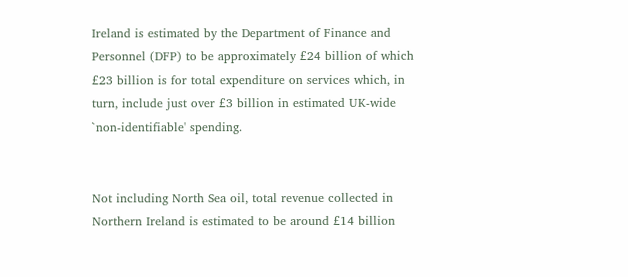Ireland is estimated by the Department of Finance and Personnel (DFP) to be approximately £24 billion of which £23 billion is for total expenditure on services which, in turn, include just over £3 billion in estimated UK-wide `non-identifiable' spending.


Not including North Sea oil, total revenue collected in Northern Ireland is estimated to be around £14 billion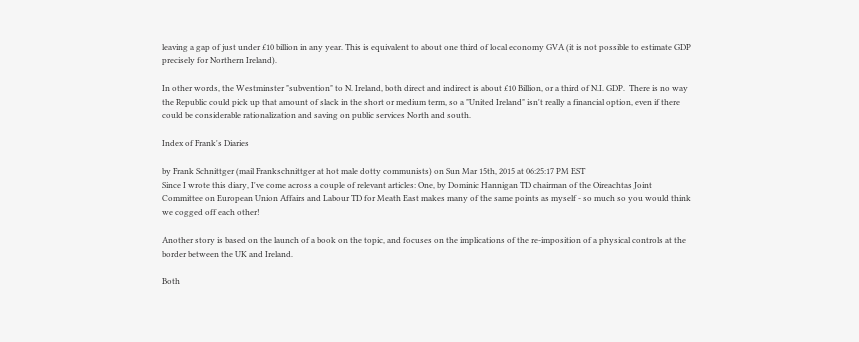leaving a gap of just under £10 billion in any year. This is equivalent to about one third of local economy GVA (it is not possible to estimate GDP precisely for Northern Ireland).

In other words, the Westminster "subvention" to N. Ireland, both direct and indirect is about £10 Billion, or a third of N.I. GDP.  There is no way the Republic could pick up that amount of slack in the short or medium term, so a "United Ireland" isn't really a financial option, even if there could be considerable rationalization and saving on public services North and south.

Index of Frank's Diaries

by Frank Schnittger (mail Frankschnittger at hot male dotty communists) on Sun Mar 15th, 2015 at 06:25:17 PM EST
Since I wrote this diary, I've come across a couple of relevant articles: One, by Dominic Hannigan TD chairman of the Oireachtas Joint Committee on European Union Affairs and Labour TD for Meath East makes many of the same points as myself - so much so you would think we cogged off each other!

Another story is based on the launch of a book on the topic, and focuses on the implications of the re-imposition of a physical controls at the border between the UK and Ireland.

Both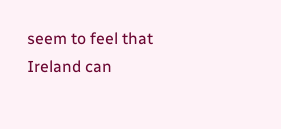seem to feel that Ireland can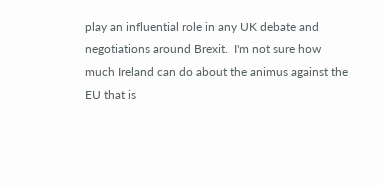play an influential role in any UK debate and negotiations around Brexit.  I'm not sure how much Ireland can do about the animus against the EU that is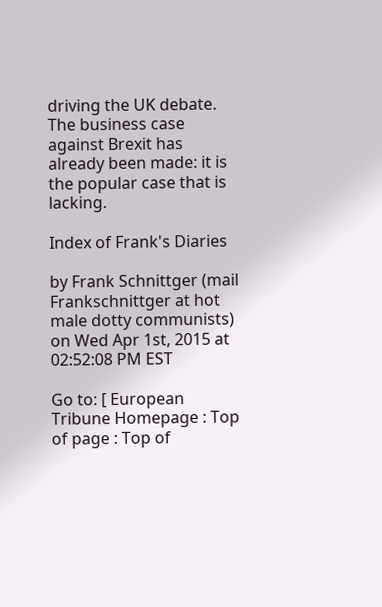driving the UK debate. The business case against Brexit has already been made: it is the popular case that is lacking.

Index of Frank's Diaries

by Frank Schnittger (mail Frankschnittger at hot male dotty communists) on Wed Apr 1st, 2015 at 02:52:08 PM EST

Go to: [ European Tribune Homepage : Top of page : Top of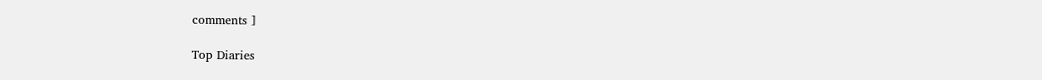comments ]

Top Diaries